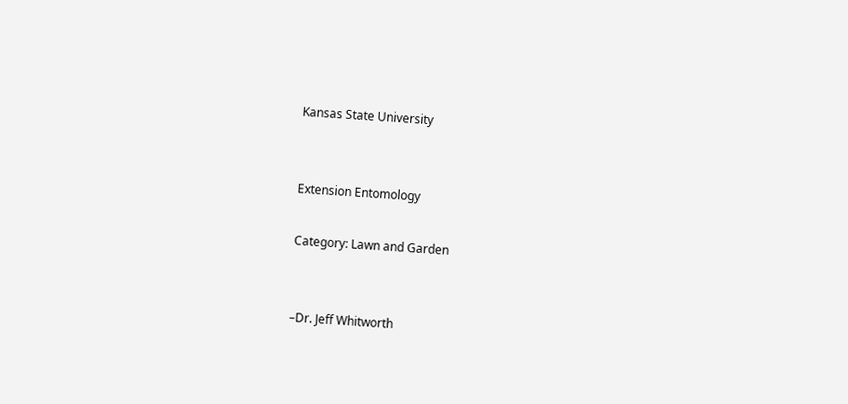Kansas State University


Extension Entomology

Category: Lawn and Garden


–Dr. Jeff Whitworth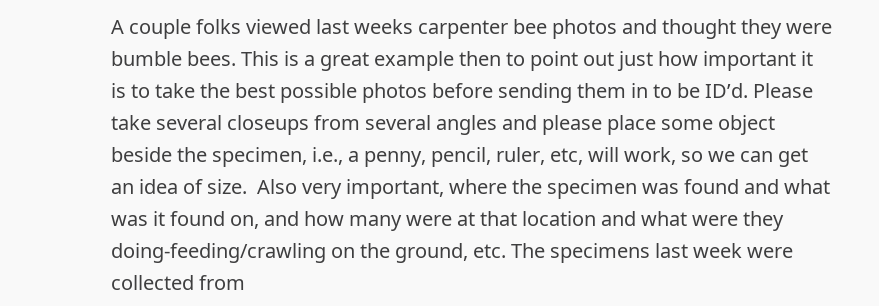A couple folks viewed last weeks carpenter bee photos and thought they were bumble bees. This is a great example then to point out just how important it is to take the best possible photos before sending them in to be ID’d. Please take several closeups from several angles and please place some object beside the specimen, i.e., a penny, pencil, ruler, etc, will work, so we can get an idea of size.  Also very important, where the specimen was found and what was it found on, and how many were at that location and what were they doing-feeding/crawling on the ground, etc. The specimens last week were collected from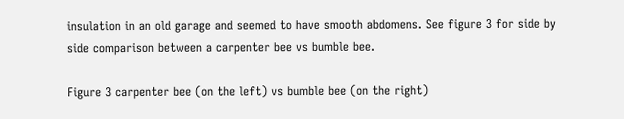insulation in an old garage and seemed to have smooth abdomens. See figure 3 for side by side comparison between a carpenter bee vs bumble bee.

Figure 3 carpenter bee (on the left) vs bumble bee (on the right)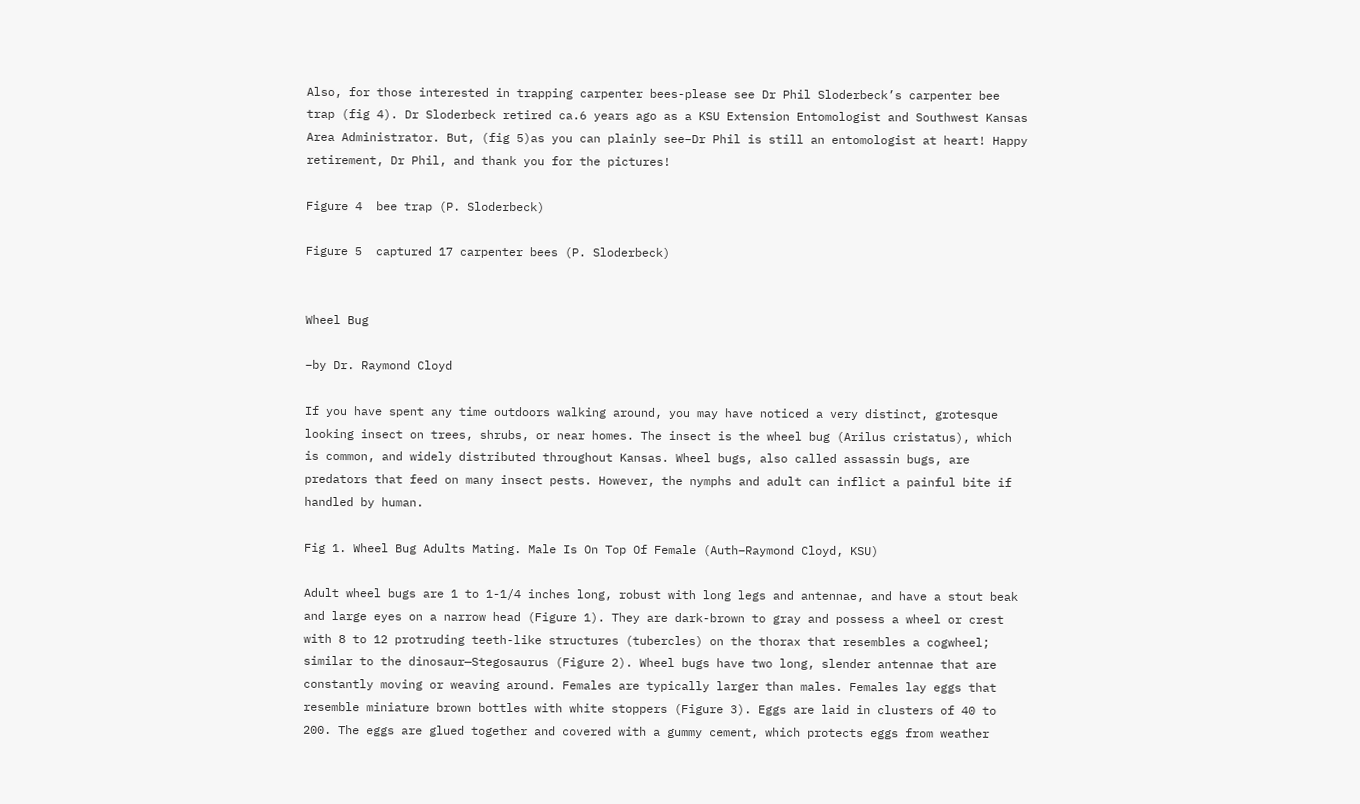Also, for those interested in trapping carpenter bees-please see Dr Phil Sloderbeck’s carpenter bee trap (fig 4). Dr Sloderbeck retired ca.6 years ago as a KSU Extension Entomologist and Southwest Kansas Area Administrator. But, (fig 5)as you can plainly see–Dr Phil is still an entomologist at heart! Happy retirement, Dr Phil, and thank you for the pictures!

Figure 4  bee trap (P. Sloderbeck)

Figure 5  captured 17 carpenter bees (P. Sloderbeck)


Wheel Bug

–by Dr. Raymond Cloyd

If you have spent any time outdoors walking around, you may have noticed a very distinct, grotesque looking insect on trees, shrubs, or near homes. The insect is the wheel bug (Arilus cristatus), which is common, and widely distributed throughout Kansas. Wheel bugs, also called assassin bugs, are predators that feed on many insect pests. However, the nymphs and adult can inflict a painful bite if handled by human.

Fig 1. Wheel Bug Adults Mating. Male Is On Top Of Female (Auth–Raymond Cloyd, KSU)

Adult wheel bugs are 1 to 1-1/4 inches long, robust with long legs and antennae, and have a stout beak and large eyes on a narrow head (Figure 1). They are dark-brown to gray and possess a wheel or crest with 8 to 12 protruding teeth-like structures (tubercles) on the thorax that resembles a cogwheel; similar to the dinosaur—Stegosaurus (Figure 2). Wheel bugs have two long, slender antennae that are constantly moving or weaving around. Females are typically larger than males. Females lay eggs that resemble miniature brown bottles with white stoppers (Figure 3). Eggs are laid in clusters of 40 to 200. The eggs are glued together and covered with a gummy cement, which protects eggs from weather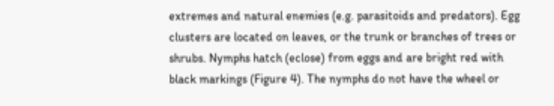extremes and natural enemies (e.g. parasitoids and predators). Egg clusters are located on leaves, or the trunk or branches of trees or shrubs. Nymphs hatch (eclose) from eggs and are bright red with black markings (Figure 4). The nymphs do not have the wheel or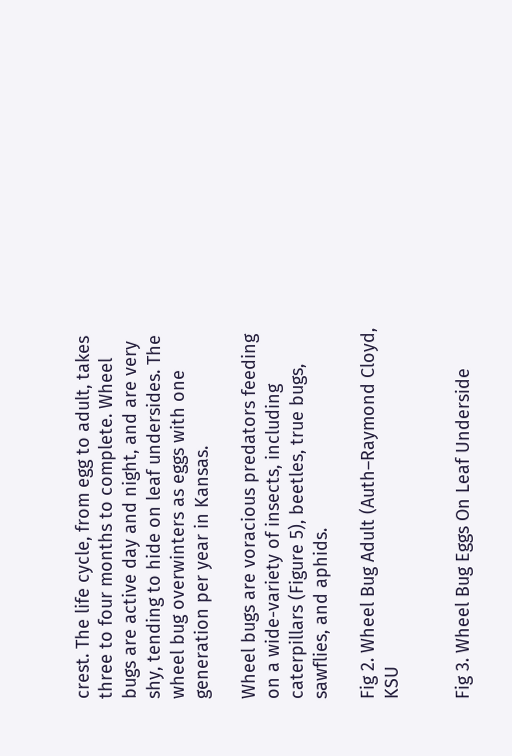crest. The life cycle, from egg to adult, takes three to four months to complete. Wheel bugs are active day and night, and are very shy, tending to hide on leaf undersides. The wheel bug overwinters as eggs with one generation per year in Kansas.

Wheel bugs are voracious predators feeding on a wide-variety of insects, including caterpillars (Figure 5), beetles, true bugs, sawflies, and aphids.

Fig 2. Wheel Bug Adult (Auth–Raymond Cloyd, KSU


Fig 3. Wheel Bug Eggs On Leaf Underside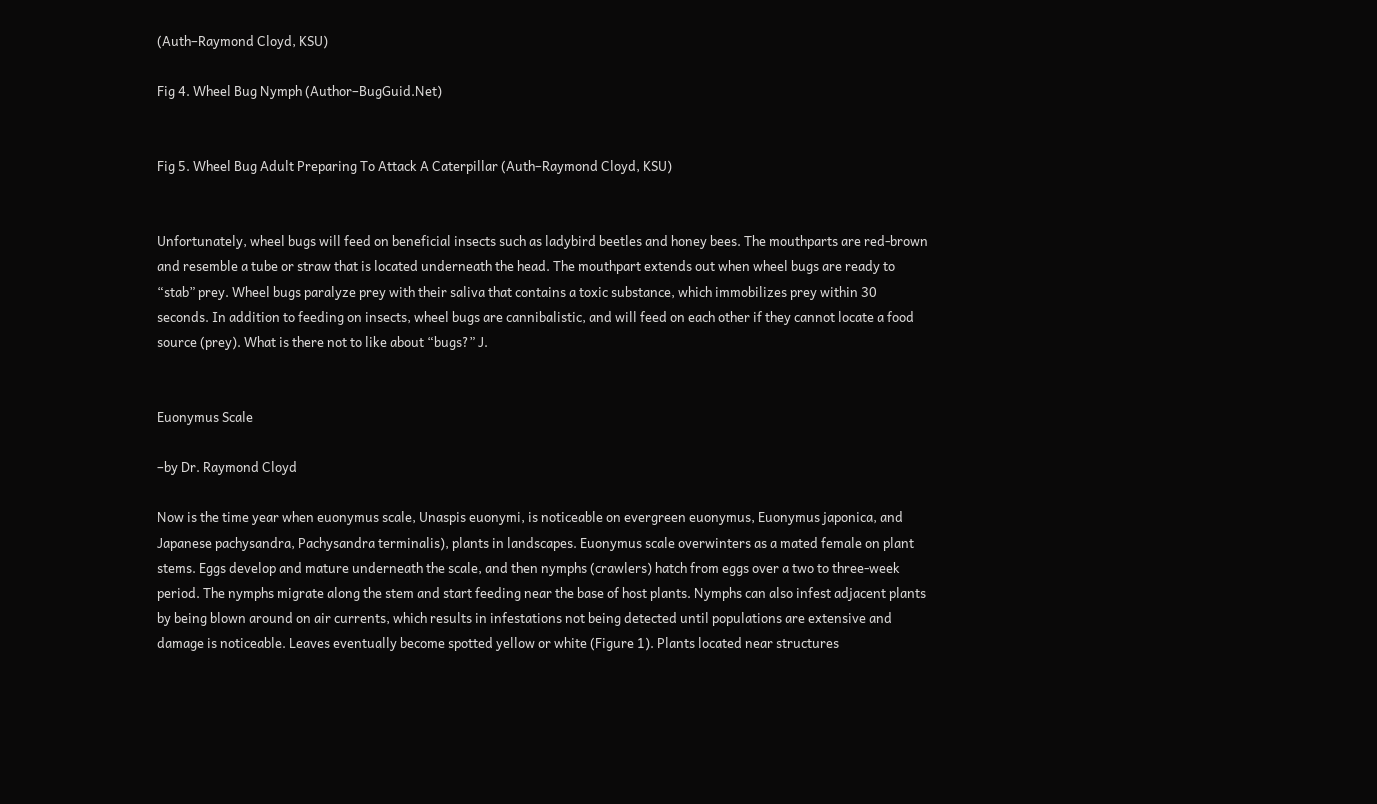(Auth–Raymond Cloyd, KSU)

Fig 4. Wheel Bug Nymph (Author–BugGuid.Net)


Fig 5. Wheel Bug Adult Preparing To Attack A Caterpillar (Auth–Raymond Cloyd, KSU)


Unfortunately, wheel bugs will feed on beneficial insects such as ladybird beetles and honey bees. The mouthparts are red-brown and resemble a tube or straw that is located underneath the head. The mouthpart extends out when wheel bugs are ready to “stab” prey. Wheel bugs paralyze prey with their saliva that contains a toxic substance, which immobilizes prey within 30 seconds. In addition to feeding on insects, wheel bugs are cannibalistic, and will feed on each other if they cannot locate a food source (prey). What is there not to like about “bugs?” J.


Euonymus Scale

–by Dr. Raymond Cloyd

Now is the time year when euonymus scale, Unaspis euonymi, is noticeable on evergreen euonymus, Euonymus japonica, and Japanese pachysandra, Pachysandra terminalis), plants in landscapes. Euonymus scale overwinters as a mated female on plant stems. Eggs develop and mature underneath the scale, and then nymphs (crawlers) hatch from eggs over a two to three-week period. The nymphs migrate along the stem and start feeding near the base of host plants. Nymphs can also infest adjacent plants by being blown around on air currents, which results in infestations not being detected until populations are extensive and damage is noticeable. Leaves eventually become spotted yellow or white (Figure 1). Plants located near structures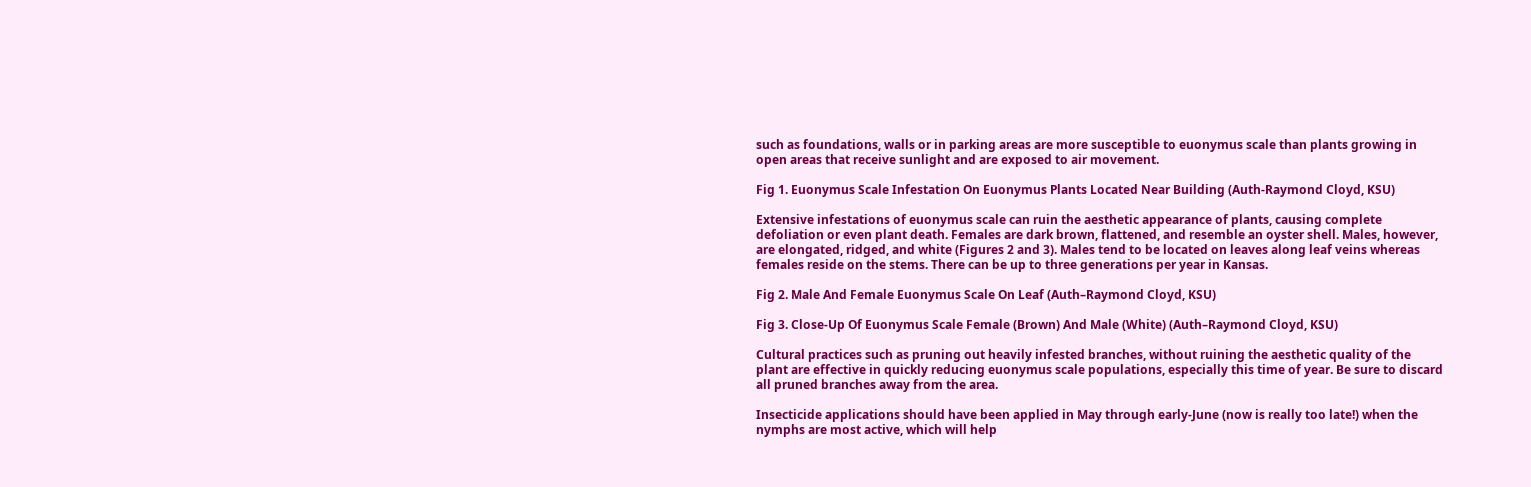such as foundations, walls or in parking areas are more susceptible to euonymus scale than plants growing in open areas that receive sunlight and are exposed to air movement.

Fig 1. Euonymus Scale Infestation On Euonymus Plants Located Near Building (Auth-Raymond Cloyd, KSU)

Extensive infestations of euonymus scale can ruin the aesthetic appearance of plants, causing complete defoliation or even plant death. Females are dark brown, flattened, and resemble an oyster shell. Males, however, are elongated, ridged, and white (Figures 2 and 3). Males tend to be located on leaves along leaf veins whereas females reside on the stems. There can be up to three generations per year in Kansas.

Fig 2. Male And Female Euonymus Scale On Leaf (Auth–Raymond Cloyd, KSU)

Fig 3. Close-Up Of Euonymus Scale Female (Brown) And Male (White) (Auth–Raymond Cloyd, KSU)

Cultural practices such as pruning out heavily infested branches, without ruining the aesthetic quality of the plant are effective in quickly reducing euonymus scale populations, especially this time of year. Be sure to discard all pruned branches away from the area.

Insecticide applications should have been applied in May through early-June (now is really too late!) when the nymphs are most active, which will help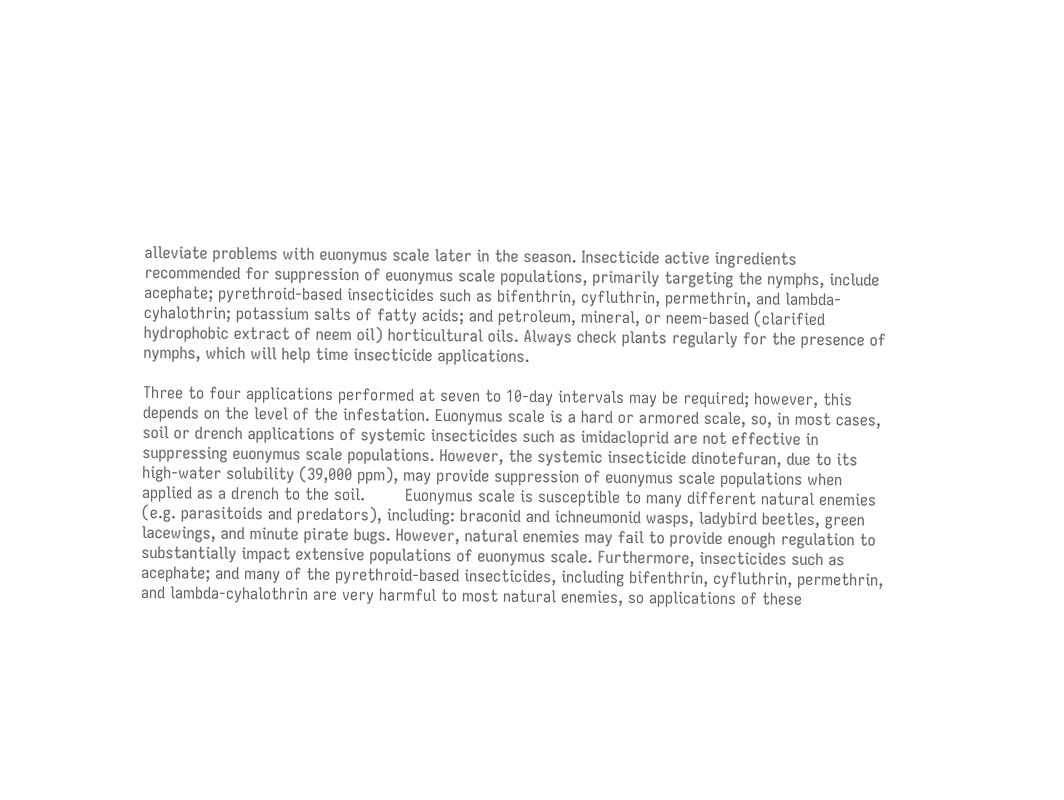alleviate problems with euonymus scale later in the season. Insecticide active ingredients recommended for suppression of euonymus scale populations, primarily targeting the nymphs, include acephate; pyrethroid-based insecticides such as bifenthrin, cyfluthrin, permethrin, and lambda-cyhalothrin; potassium salts of fatty acids; and petroleum, mineral, or neem-based (clarified hydrophobic extract of neem oil) horticultural oils. Always check plants regularly for the presence of nymphs, which will help time insecticide applications.

Three to four applications performed at seven to 10-day intervals may be required; however, this depends on the level of the infestation. Euonymus scale is a hard or armored scale, so, in most cases, soil or drench applications of systemic insecticides such as imidacloprid are not effective in suppressing euonymus scale populations. However, the systemic insecticide dinotefuran, due to its high-water solubility (39,000 ppm), may provide suppression of euonymus scale populations when applied as a drench to the soil.        Euonymus scale is susceptible to many different natural enemies (e.g. parasitoids and predators), including: braconid and ichneumonid wasps, ladybird beetles, green lacewings, and minute pirate bugs. However, natural enemies may fail to provide enough regulation to substantially impact extensive populations of euonymus scale. Furthermore, insecticides such as acephate; and many of the pyrethroid-based insecticides, including bifenthrin, cyfluthrin, permethrin, and lambda-cyhalothrin are very harmful to most natural enemies, so applications of these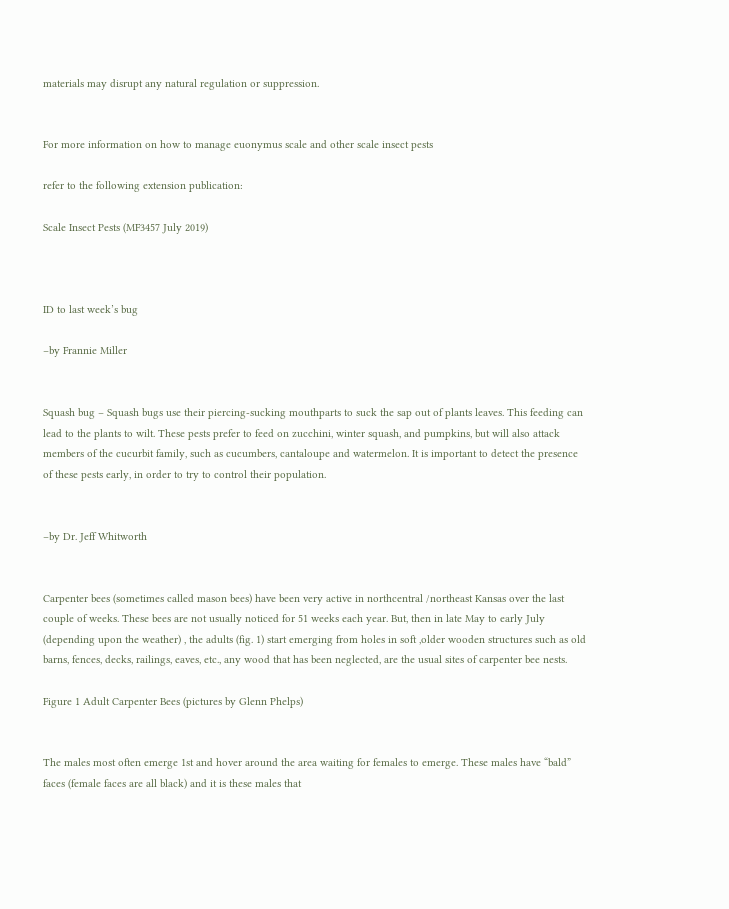materials may disrupt any natural regulation or suppression.


For more information on how to manage euonymus scale and other scale insect pests

refer to the following extension publication:

Scale Insect Pests (MF3457 July 2019)



ID to last week’s bug

–by Frannie Miller


Squash bug – Squash bugs use their piercing-sucking mouthparts to suck the sap out of plants leaves. This feeding can lead to the plants to wilt. These pests prefer to feed on zucchini, winter squash, and pumpkins, but will also attack members of the cucurbit family, such as cucumbers, cantaloupe and watermelon. It is important to detect the presence of these pests early, in order to try to control their population.


–by Dr. Jeff Whitworth


Carpenter bees (sometimes called mason bees) have been very active in northcentral /northeast Kansas over the last couple of weeks. These bees are not usually noticed for 51 weeks each year. But, then in late May to early July (depending upon the weather) , the adults (fig. 1) start emerging from holes in soft ,older wooden structures such as old barns, fences, decks, railings, eaves, etc., any wood that has been neglected, are the usual sites of carpenter bee nests.

Figure 1 Adult Carpenter Bees (pictures by Glenn Phelps)


The males most often emerge 1st and hover around the area waiting for females to emerge. These males have “bald” faces (female faces are all black) and it is these males that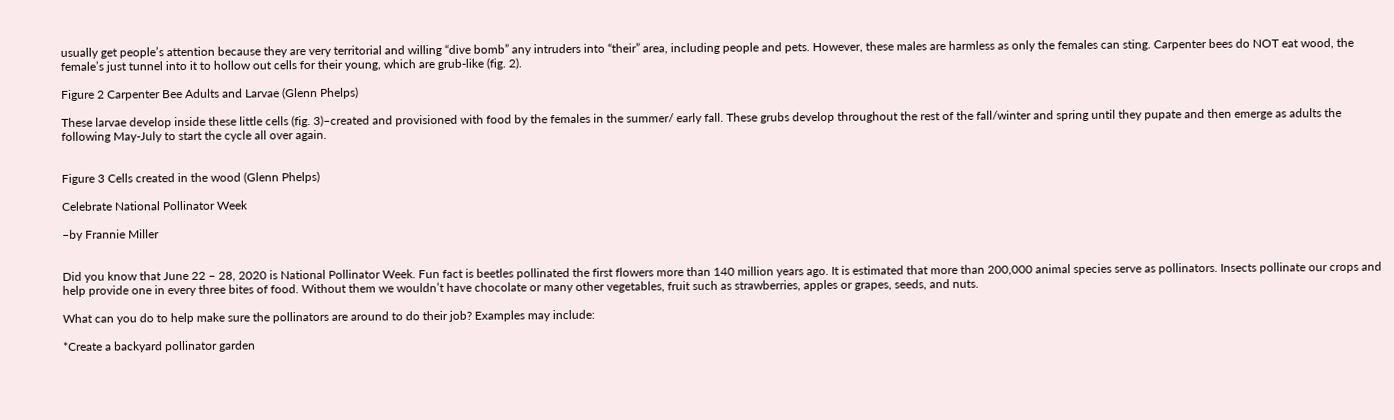usually get people’s attention because they are very territorial and willing “dive bomb” any intruders into “their” area, including people and pets. However, these males are harmless as only the females can sting. Carpenter bees do NOT eat wood, the female’s just tunnel into it to hollow out cells for their young, which are grub-like (fig. 2).

Figure 2 Carpenter Bee Adults and Larvae (Glenn Phelps)

These larvae develop inside these little cells (fig. 3)–created and provisioned with food by the females in the summer/ early fall. These grubs develop throughout the rest of the fall/winter and spring until they pupate and then emerge as adults the following May-July to start the cycle all over again.


Figure 3 Cells created in the wood (Glenn Phelps)

Celebrate National Pollinator Week

–by Frannie Miller


Did you know that June 22 – 28, 2020 is National Pollinator Week. Fun fact is beetles pollinated the first flowers more than 140 million years ago. It is estimated that more than 200,000 animal species serve as pollinators. Insects pollinate our crops and help provide one in every three bites of food. Without them we wouldn’t have chocolate or many other vegetables, fruit such as strawberries, apples or grapes, seeds, and nuts.

What can you do to help make sure the pollinators are around to do their job? Examples may include:

*Create a backyard pollinator garden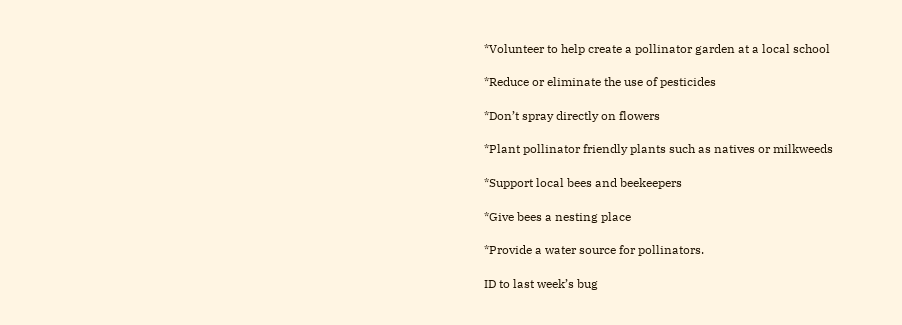*Volunteer to help create a pollinator garden at a local school

*Reduce or eliminate the use of pesticides

*Don’t spray directly on flowers

*Plant pollinator friendly plants such as natives or milkweeds

*Support local bees and beekeepers

*Give bees a nesting place

*Provide a water source for pollinators.

ID to last week’s bug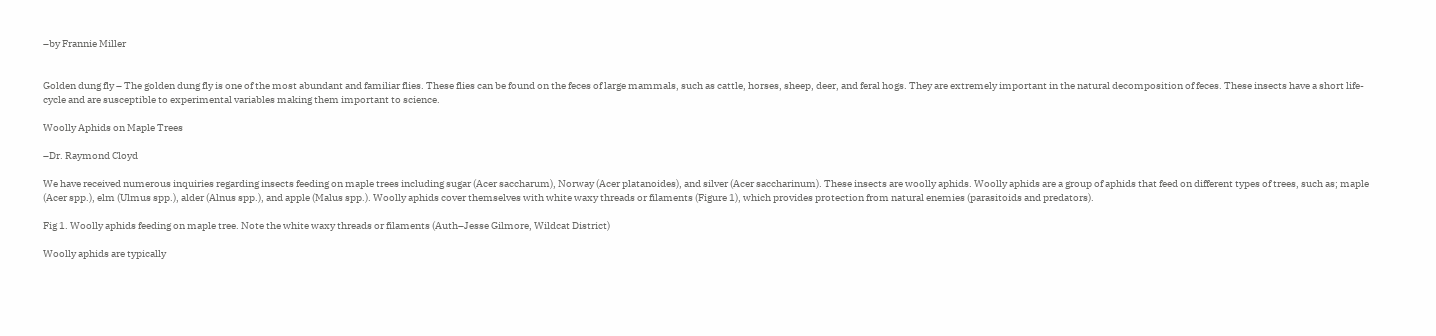–by Frannie Miller


Golden dung fly – The golden dung fly is one of the most abundant and familiar flies. These flies can be found on the feces of large mammals, such as cattle, horses, sheep, deer, and feral hogs. They are extremely important in the natural decomposition of feces. These insects have a short life-cycle and are susceptible to experimental variables making them important to science.

Woolly Aphids on Maple Trees

–Dr. Raymond Cloyd

We have received numerous inquiries regarding insects feeding on maple trees including sugar (Acer saccharum), Norway (Acer platanoides), and silver (Acer saccharinum). These insects are woolly aphids. Woolly aphids are a group of aphids that feed on different types of trees, such as; maple (Acer spp.), elm (Ulmus spp.), alder (Alnus spp.), and apple (Malus spp.). Woolly aphids cover themselves with white waxy threads or filaments (Figure 1), which provides protection from natural enemies (parasitoids and predators).

Fig 1. Woolly aphids feeding on maple tree. Note the white waxy threads or filaments (Auth–Jesse Gilmore, Wildcat District)

Woolly aphids are typically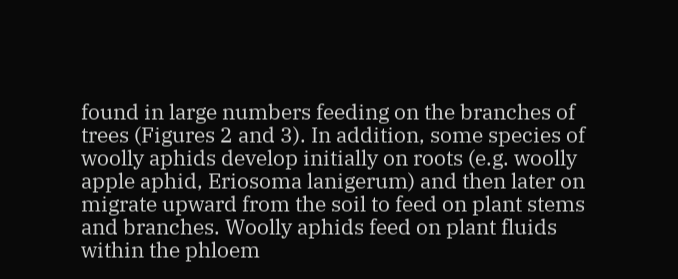found in large numbers feeding on the branches of trees (Figures 2 and 3). In addition, some species of woolly aphids develop initially on roots (e.g. woolly apple aphid, Eriosoma lanigerum) and then later on migrate upward from the soil to feed on plant stems and branches. Woolly aphids feed on plant fluids within the phloem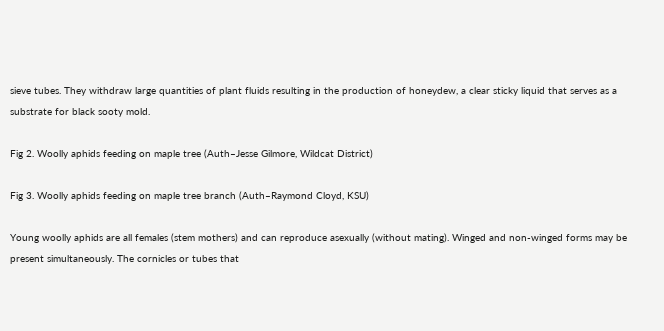sieve tubes. They withdraw large quantities of plant fluids resulting in the production of honeydew, a clear sticky liquid that serves as a substrate for black sooty mold.

Fig 2. Woolly aphids feeding on maple tree (Auth–Jesse Gilmore, Wildcat District)

Fig 3. Woolly aphids feeding on maple tree branch (Auth–Raymond Cloyd, KSU)

Young woolly aphids are all females (stem mothers) and can reproduce asexually (without mating). Winged and non-winged forms may be present simultaneously. The cornicles or tubes that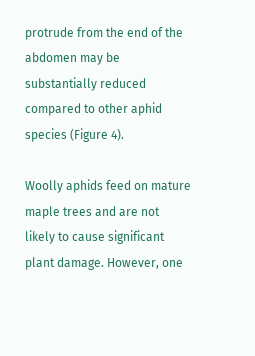protrude from the end of the abdomen may be substantially reduced compared to other aphid species (Figure 4).

Woolly aphids feed on mature maple trees and are not likely to cause significant plant damage. However, one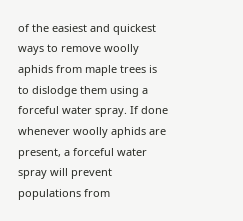of the easiest and quickest ways to remove woolly aphids from maple trees is to dislodge them using a forceful water spray. If done whenever woolly aphids are present, a forceful water spray will prevent populations from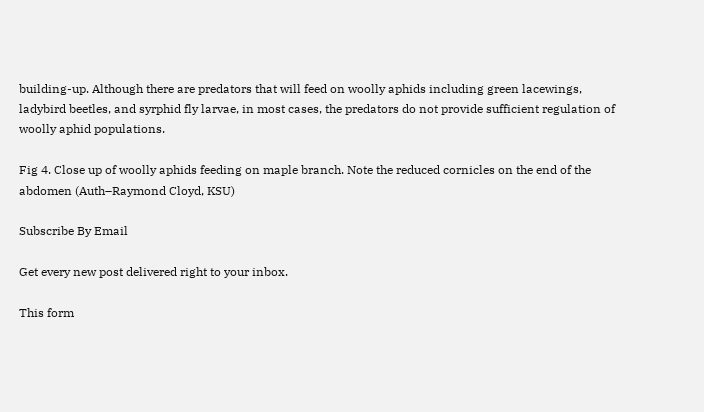building-up. Although there are predators that will feed on woolly aphids including green lacewings, ladybird beetles, and syrphid fly larvae, in most cases, the predators do not provide sufficient regulation of woolly aphid populations.

Fig 4. Close up of woolly aphids feeding on maple branch. Note the reduced cornicles on the end of the abdomen (Auth–Raymond Cloyd, KSU)

Subscribe By Email

Get every new post delivered right to your inbox.

This form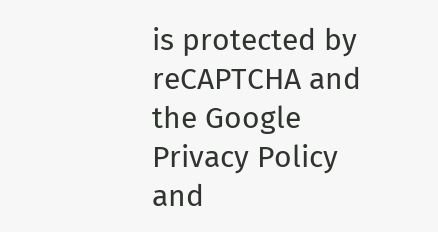is protected by reCAPTCHA and the Google Privacy Policy and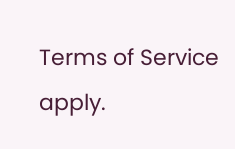Terms of Service apply.